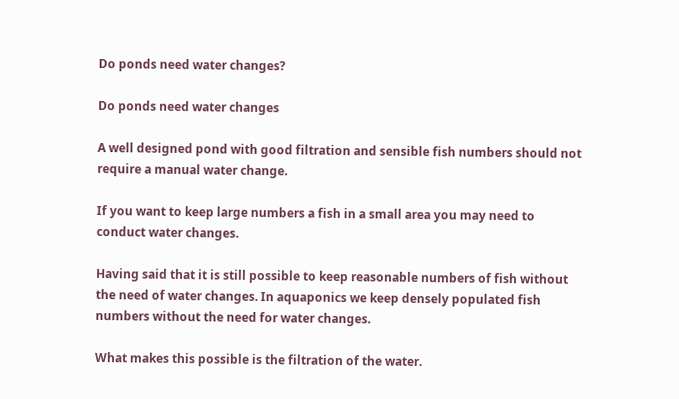Do ponds need water changes?

Do ponds need water changes

A well designed pond with good filtration and sensible fish numbers should not require a manual water change.

If you want to keep large numbers a fish in a small area you may need to conduct water changes.

Having said that it is still possible to keep reasonable numbers of fish without the need of water changes. In aquaponics we keep densely populated fish numbers without the need for water changes.

What makes this possible is the filtration of the water.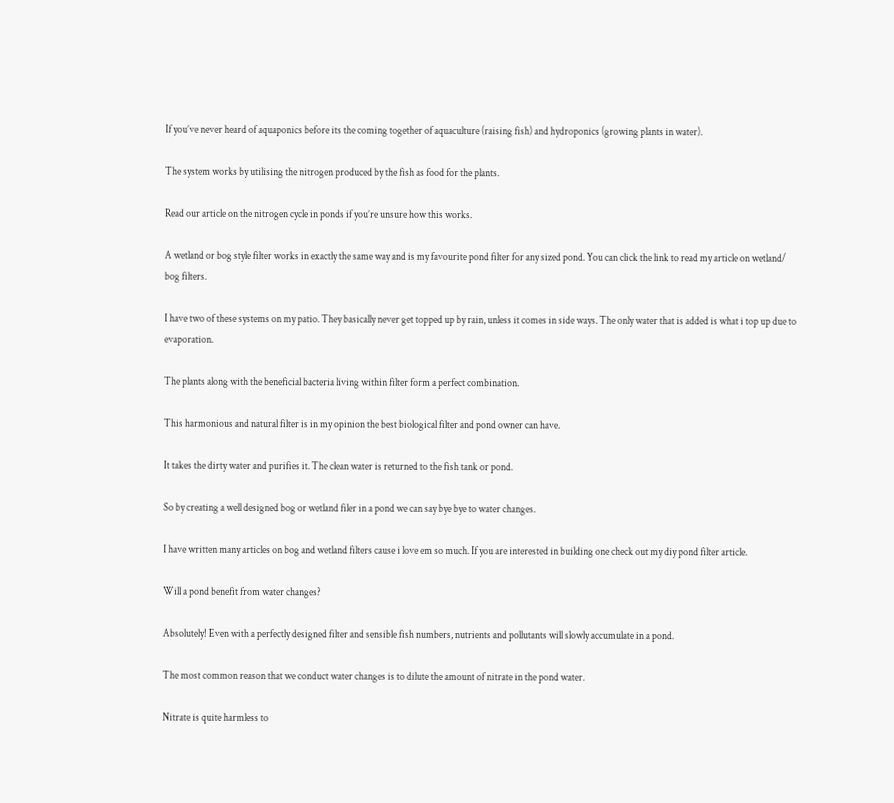If you’ve never heard of aquaponics before its the coming together of aquaculture (raising fish) and hydroponics (growing plants in water).

The system works by utilising the nitrogen produced by the fish as food for the plants.

Read our article on the nitrogen cycle in ponds if you’re unsure how this works.

A wetland or bog style filter works in exactly the same way and is my favourite pond filter for any sized pond. You can click the link to read my article on wetland/ bog filters.

I have two of these systems on my patio. They basically never get topped up by rain, unless it comes in side ways. The only water that is added is what i top up due to evaporation.

The plants along with the beneficial bacteria living within filter form a perfect combination.

This harmonious and natural filter is in my opinion the best biological filter and pond owner can have.

It takes the dirty water and purifies it. The clean water is returned to the fish tank or pond.

So by creating a well designed bog or wetland filer in a pond we can say bye bye to water changes.

I have written many articles on bog and wetland filters cause i love em so much. If you are interested in building one check out my diy pond filter article.

Will a pond benefit from water changes?

Absolutely! Even with a perfectly designed filter and sensible fish numbers, nutrients and pollutants will slowly accumulate in a pond.

The most common reason that we conduct water changes is to dilute the amount of nitrate in the pond water.

Nitrate is quite harmless to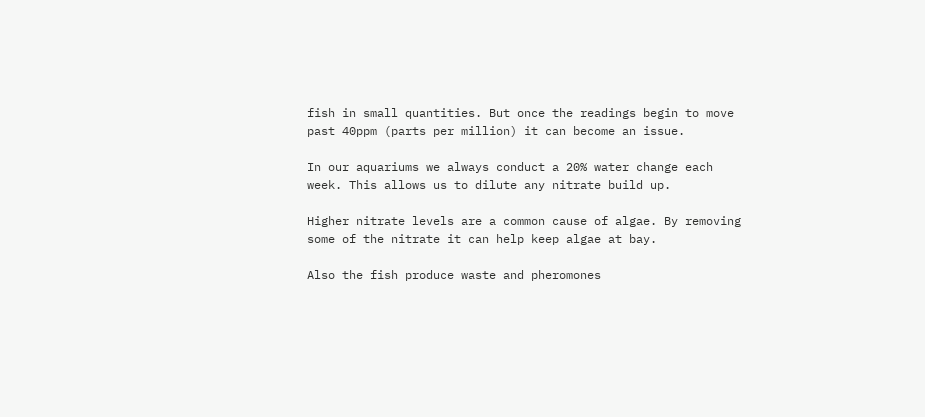fish in small quantities. But once the readings begin to move past 40ppm (parts per million) it can become an issue.

In our aquariums we always conduct a 20% water change each week. This allows us to dilute any nitrate build up.

Higher nitrate levels are a common cause of algae. By removing some of the nitrate it can help keep algae at bay.

Also the fish produce waste and pheromones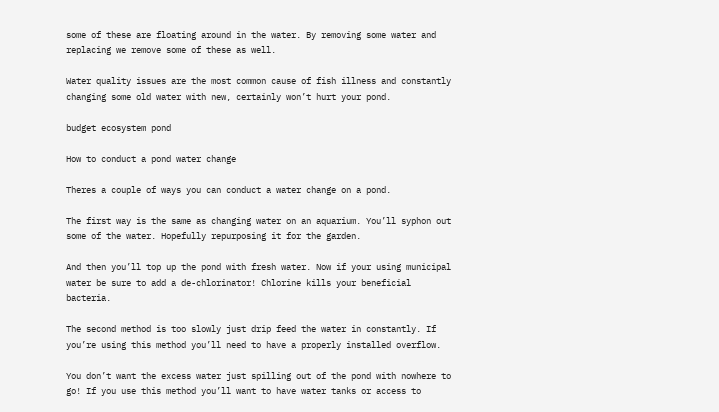some of these are floating around in the water. By removing some water and replacing we remove some of these as well.

Water quality issues are the most common cause of fish illness and constantly changing some old water with new, certainly won’t hurt your pond.

budget ecosystem pond

How to conduct a pond water change

Theres a couple of ways you can conduct a water change on a pond.

The first way is the same as changing water on an aquarium. You’ll syphon out some of the water. Hopefully repurposing it for the garden.

And then you’ll top up the pond with fresh water. Now if your using municipal water be sure to add a de-chlorinator! Chlorine kills your beneficial bacteria.

The second method is too slowly just drip feed the water in constantly. If you’re using this method you’ll need to have a properly installed overflow.

You don’t want the excess water just spilling out of the pond with nowhere to go! If you use this method you’ll want to have water tanks or access to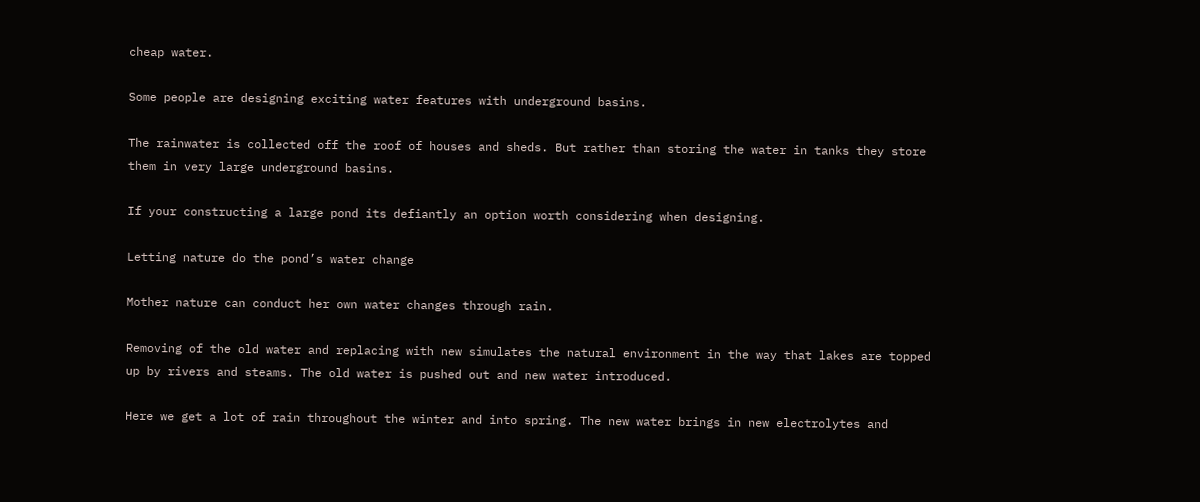cheap water.

Some people are designing exciting water features with underground basins.

The rainwater is collected off the roof of houses and sheds. But rather than storing the water in tanks they store them in very large underground basins.

If your constructing a large pond its defiantly an option worth considering when designing.

Letting nature do the pond’s water change

Mother nature can conduct her own water changes through rain.

Removing of the old water and replacing with new simulates the natural environment in the way that lakes are topped up by rivers and steams. The old water is pushed out and new water introduced.

Here we get a lot of rain throughout the winter and into spring. The new water brings in new electrolytes and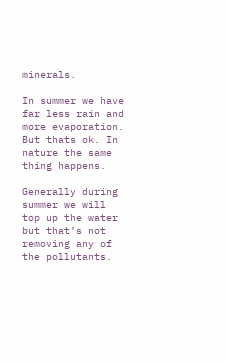minerals.

In summer we have far less rain and more evaporation. But thats ok. In nature the same thing happens.

Generally during summer we will top up the water but that’s not removing any of the pollutants.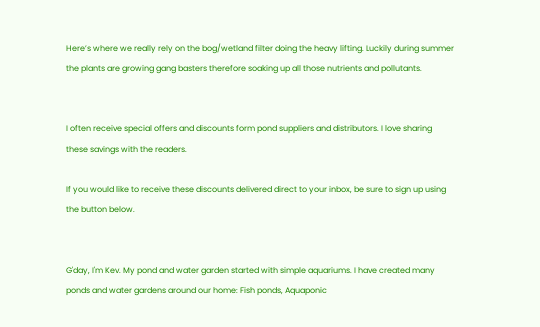Here’s where we really rely on the bog/wetland filter doing the heavy lifting. Luckily during summer the plants are growing gang basters therefore soaking up all those nutrients and pollutants.


I often receive special offers and discounts form pond suppliers and distributors. I love sharing these savings with the readers.

If you would like to receive these discounts delivered direct to your inbox, be sure to sign up using the button below.


G'day, I'm Kev. My pond and water garden started with simple aquariums. I have created many ponds and water gardens around our home: Fish ponds, Aquaponic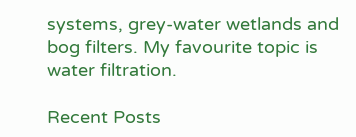systems, grey-water wetlands and bog filters. My favourite topic is water filtration.

Recent Posts